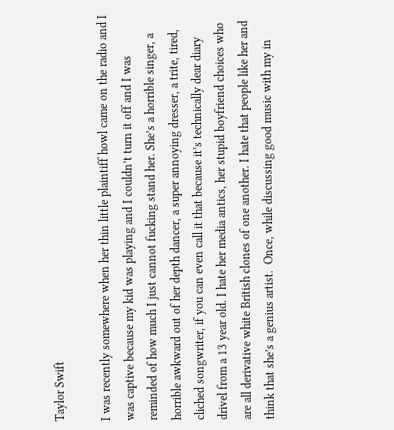Taylor Swift

I was recently somewhere when her thin little plaintiff howl came on the radio and I was captive because my kid was playing and I couldn’t turn it off and I was reminded of how much I just cannot fucking stand her. She’s a horrible singer, a horrible awkward out of her depth dancer, a super annoying dresser, a trite, tired, cliched songwriter, if you can even call it that because it’s technically dear diary drivel from a 13 year old. I hate her media antics, her stupid boyfriend choices who are all derivative white British clones of one another. I hate that people like her and think that she’s a genius artist.  Once, while discussing good music with my in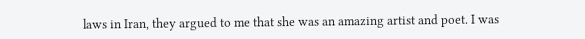laws in Iran, they argued to me that she was an amazing artist and poet. I was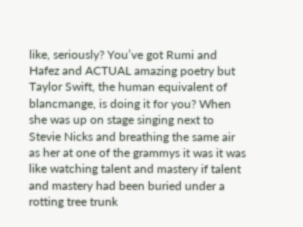like, seriously? You’ve got Rumi and Hafez and ACTUAL amazing poetry but Taylor Swift, the human equivalent of blancmange, is doing it for you? When she was up on stage singing next to Stevie Nicks and breathing the same air as her at one of the grammys it was it was like watching talent and mastery if talent and mastery had been buried under a rotting tree trunk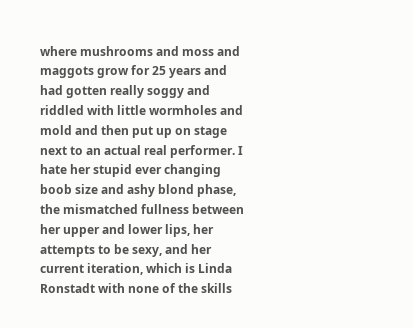where mushrooms and moss and maggots grow for 25 years and had gotten really soggy and riddled with little wormholes and mold and then put up on stage next to an actual real performer. I hate her stupid ever changing boob size and ashy blond phase, the mismatched fullness between her upper and lower lips, her attempts to be sexy, and her current iteration, which is Linda Ronstadt with none of the skills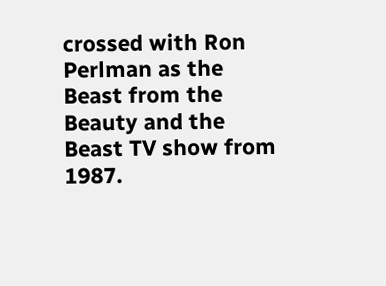crossed with Ron Perlman as the Beast from the Beauty and the Beast TV show from 1987.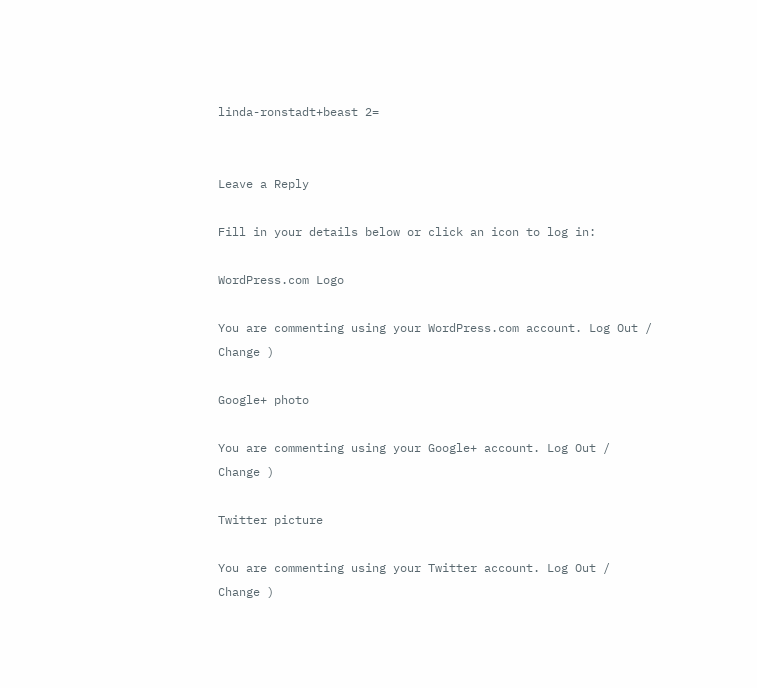linda-ronstadt+beast 2=


Leave a Reply

Fill in your details below or click an icon to log in:

WordPress.com Logo

You are commenting using your WordPress.com account. Log Out /  Change )

Google+ photo

You are commenting using your Google+ account. Log Out /  Change )

Twitter picture

You are commenting using your Twitter account. Log Out /  Change )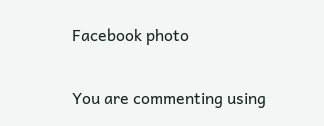Facebook photo

You are commenting using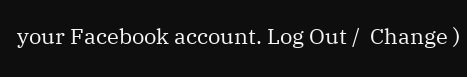your Facebook account. Log Out /  Change )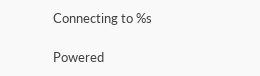Connecting to %s

Powered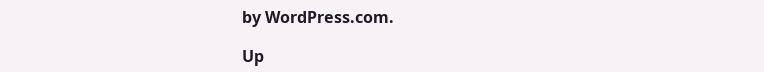by WordPress.com.

Up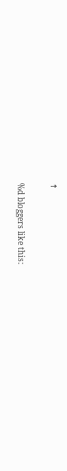↑

%d bloggers like this: